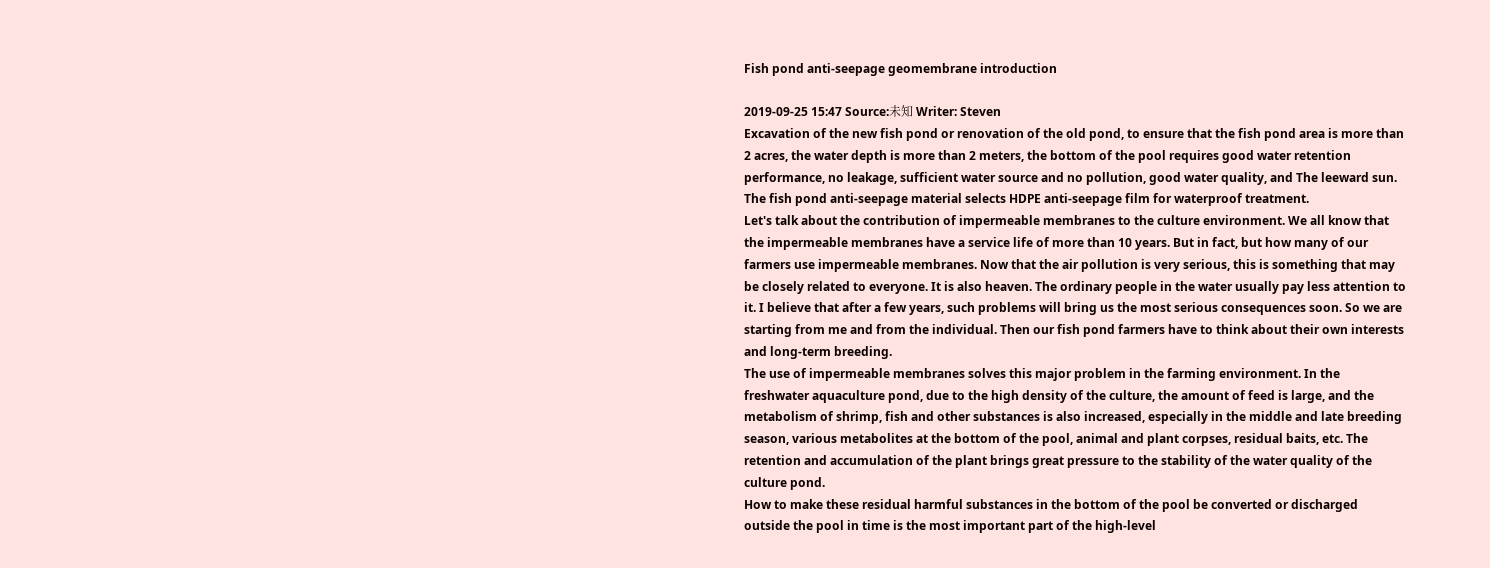Fish pond anti-seepage geomembrane introduction

2019-09-25 15:47 Source:未知 Writer: Steven
Excavation of the new fish pond or renovation of the old pond, to ensure that the fish pond area is more than 2 acres, the water depth is more than 2 meters, the bottom of the pool requires good water retention performance, no leakage, sufficient water source and no pollution, good water quality, and The leeward sun. The fish pond anti-seepage material selects HDPE anti-seepage film for waterproof treatment.
Let's talk about the contribution of impermeable membranes to the culture environment. We all know that the impermeable membranes have a service life of more than 10 years. But in fact, but how many of our farmers use impermeable membranes. Now that the air pollution is very serious, this is something that may be closely related to everyone. It is also heaven. The ordinary people in the water usually pay less attention to it. I believe that after a few years, such problems will bring us the most serious consequences soon. So we are starting from me and from the individual. Then our fish pond farmers have to think about their own interests and long-term breeding.
The use of impermeable membranes solves this major problem in the farming environment. In the freshwater aquaculture pond, due to the high density of the culture, the amount of feed is large, and the metabolism of shrimp, fish and other substances is also increased, especially in the middle and late breeding season, various metabolites at the bottom of the pool, animal and plant corpses, residual baits, etc. The retention and accumulation of the plant brings great pressure to the stability of the water quality of the culture pond.
How to make these residual harmful substances in the bottom of the pool be converted or discharged outside the pool in time is the most important part of the high-level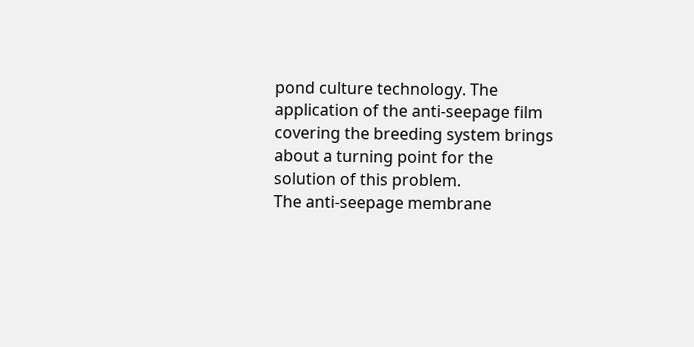pond culture technology. The application of the anti-seepage film covering the breeding system brings about a turning point for the solution of this problem.
The anti-seepage membrane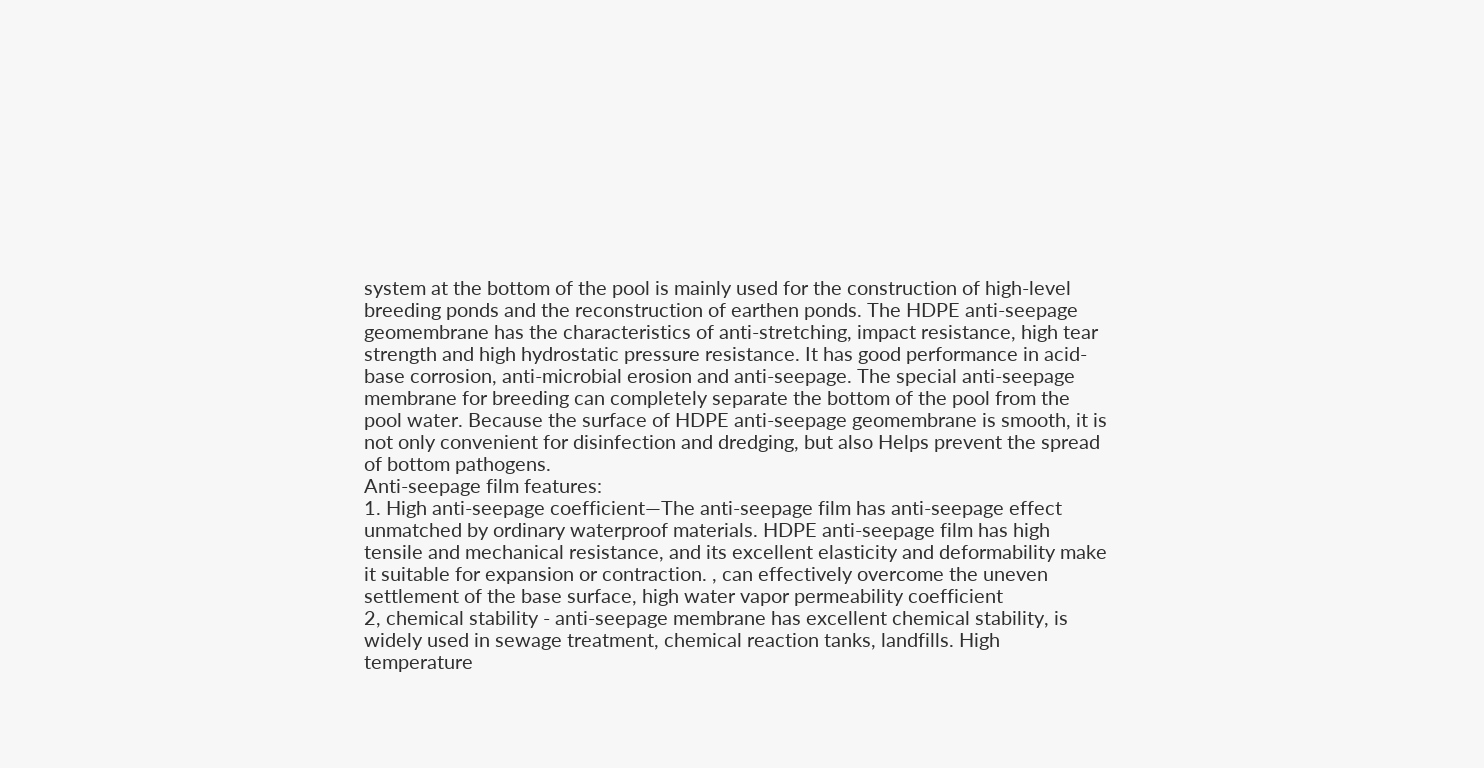system at the bottom of the pool is mainly used for the construction of high-level breeding ponds and the reconstruction of earthen ponds. The HDPE anti-seepage geomembrane has the characteristics of anti-stretching, impact resistance, high tear strength and high hydrostatic pressure resistance. It has good performance in acid-base corrosion, anti-microbial erosion and anti-seepage. The special anti-seepage membrane for breeding can completely separate the bottom of the pool from the pool water. Because the surface of HDPE anti-seepage geomembrane is smooth, it is not only convenient for disinfection and dredging, but also Helps prevent the spread of bottom pathogens.
Anti-seepage film features:
1. High anti-seepage coefficient—The anti-seepage film has anti-seepage effect unmatched by ordinary waterproof materials. HDPE anti-seepage film has high tensile and mechanical resistance, and its excellent elasticity and deformability make it suitable for expansion or contraction. , can effectively overcome the uneven settlement of the base surface, high water vapor permeability coefficient
2, chemical stability - anti-seepage membrane has excellent chemical stability, is widely used in sewage treatment, chemical reaction tanks, landfills. High temperature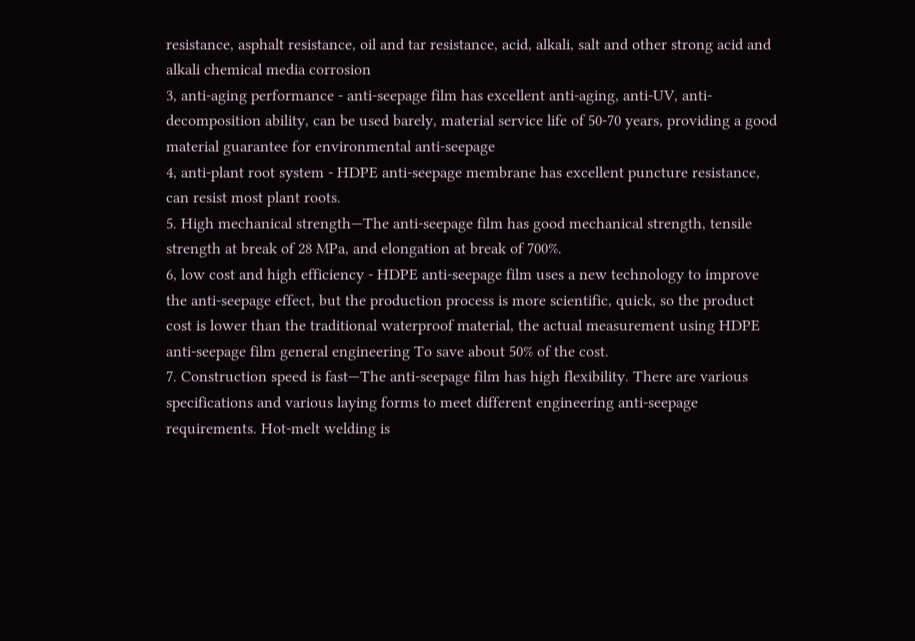resistance, asphalt resistance, oil and tar resistance, acid, alkali, salt and other strong acid and alkali chemical media corrosion
3, anti-aging performance - anti-seepage film has excellent anti-aging, anti-UV, anti-decomposition ability, can be used barely, material service life of 50-70 years, providing a good material guarantee for environmental anti-seepage
4, anti-plant root system - HDPE anti-seepage membrane has excellent puncture resistance, can resist most plant roots.
5. High mechanical strength—The anti-seepage film has good mechanical strength, tensile strength at break of 28 MPa, and elongation at break of 700%.
6, low cost and high efficiency - HDPE anti-seepage film uses a new technology to improve the anti-seepage effect, but the production process is more scientific, quick, so the product cost is lower than the traditional waterproof material, the actual measurement using HDPE anti-seepage film general engineering To save about 50% of the cost.
7. Construction speed is fast—The anti-seepage film has high flexibility. There are various specifications and various laying forms to meet different engineering anti-seepage requirements. Hot-melt welding is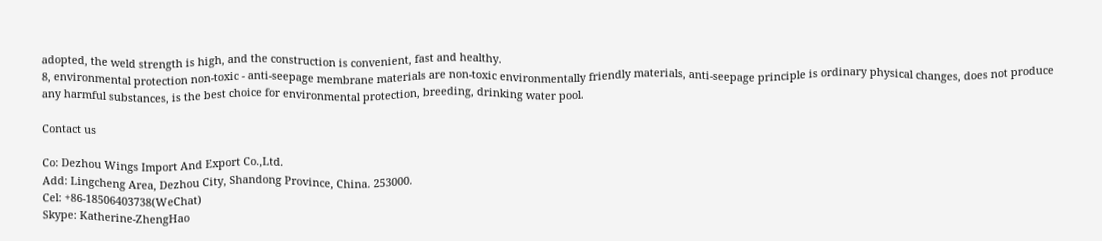adopted, the weld strength is high, and the construction is convenient, fast and healthy.
8, environmental protection non-toxic - anti-seepage membrane materials are non-toxic environmentally friendly materials, anti-seepage principle is ordinary physical changes, does not produce any harmful substances, is the best choice for environmental protection, breeding, drinking water pool.

Contact us

Co: Dezhou Wings Import And Export Co.,Ltd.
Add: Lingcheng Area, Dezhou City, Shandong Province, China. 253000.
Cel: +86-18506403738(WeChat)
Skype: Katherine-ZhengHao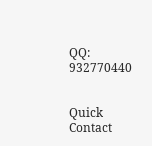QQ: 932770440


Quick Contact